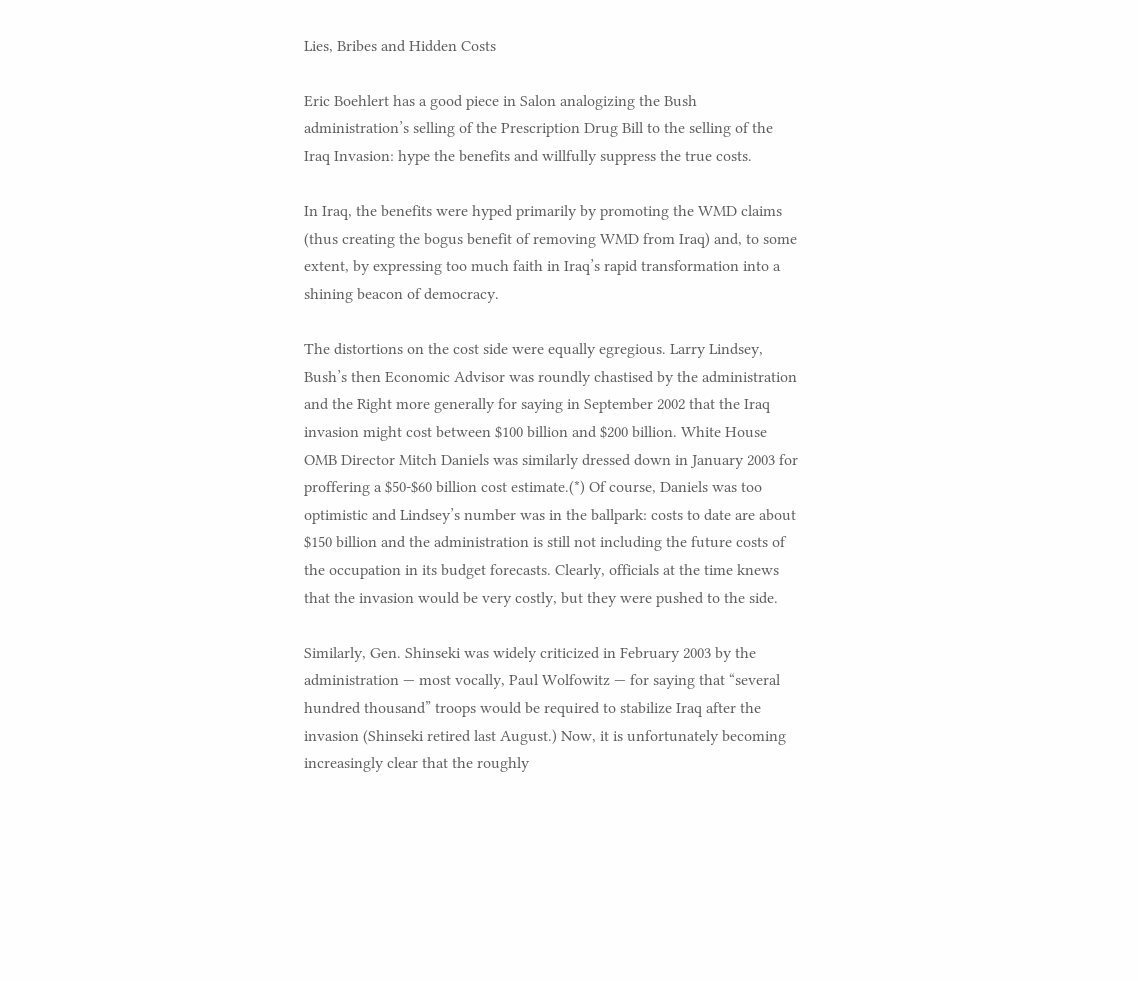Lies, Bribes and Hidden Costs

Eric Boehlert has a good piece in Salon analogizing the Bush administration’s selling of the Prescription Drug Bill to the selling of the Iraq Invasion: hype the benefits and willfully suppress the true costs.

In Iraq, the benefits were hyped primarily by promoting the WMD claims (thus creating the bogus benefit of removing WMD from Iraq) and, to some extent, by expressing too much faith in Iraq’s rapid transformation into a shining beacon of democracy.

The distortions on the cost side were equally egregious. Larry Lindsey, Bush’s then Economic Advisor was roundly chastised by the administration and the Right more generally for saying in September 2002 that the Iraq invasion might cost between $100 billion and $200 billion. White House OMB Director Mitch Daniels was similarly dressed down in January 2003 for proffering a $50-$60 billion cost estimate.(*) Of course, Daniels was too optimistic and Lindsey’s number was in the ballpark: costs to date are about $150 billion and the administration is still not including the future costs of the occupation in its budget forecasts. Clearly, officials at the time knews that the invasion would be very costly, but they were pushed to the side.

Similarly, Gen. Shinseki was widely criticized in February 2003 by the administration — most vocally, Paul Wolfowitz — for saying that “several hundred thousand” troops would be required to stabilize Iraq after the invasion (Shinseki retired last August.) Now, it is unfortunately becoming increasingly clear that the roughly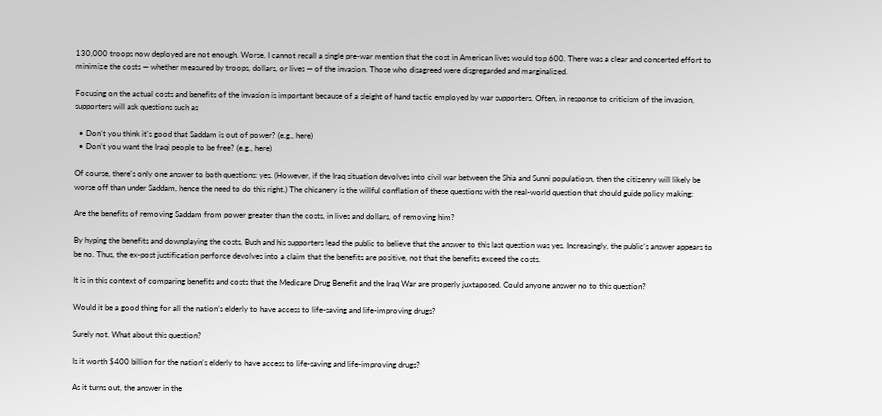130,000 troops now deployed are not enough. Worse, I cannot recall a single pre-war mention that the cost in American lives would top 600. There was a clear and concerted effort to minimize the costs — whether measured by troops, dollars, or lives — of the invasion. Those who disagreed were disgregarded and marginalized.

Focusing on the actual costs and benefits of the invasion is important because of a sleight of hand tactic employed by war supporters. Often, in response to criticism of the invasion, supporters will ask questions such as

  • Don’t you think it’s good that Saddam is out of power? (e.g., here)
  • Don’t you want the Iraqi people to be free? (e.g., here)

Of course, there’s only one answer to both questions: yes. (However, if the Iraq situation devolves into civil war between the Shia and Sunni populatiosn, then the citizenry will likely be worse off than under Saddam, hence the need to do this right.) The chicanery is the willful conflation of these questions with the real-world question that should guide policy making:

Are the benefits of removing Saddam from power greater than the costs, in lives and dollars, of removing him?

By hyping the benefits and downplaying the costs, Bush and his supporters lead the public to believe that the answer to this last question was yes. Increasingly, the public’s answer appears to be no. Thus, the ex-post justification perforce devolves into a claim that the benefits are positive, not that the benefits exceed the costs.

It is in this context of comparing benefits and costs that the Medicare Drug Benefit and the Iraq War are properly juxtaposed. Could anyone answer no to this question?

Would it be a good thing for all the nation’s elderly to have access to life-saving and life-improving drugs?

Surely not. What about this question?

Is it worth $400 billion for the nation’s elderly to have access to life-saving and life-improving drugs?

As it turns out, the answer in the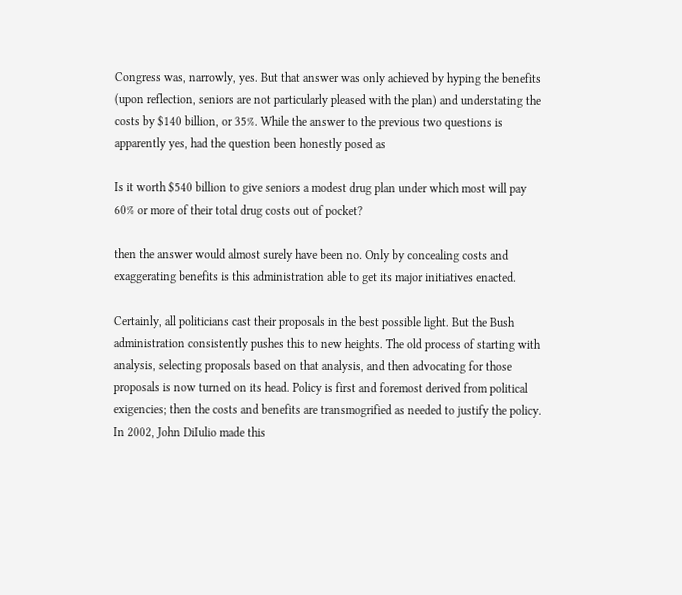Congress was, narrowly, yes. But that answer was only achieved by hyping the benefits (upon reflection, seniors are not particularly pleased with the plan) and understating the costs by $140 billion, or 35%. While the answer to the previous two questions is apparently yes, had the question been honestly posed as

Is it worth $540 billion to give seniors a modest drug plan under which most will pay 60% or more of their total drug costs out of pocket?

then the answer would almost surely have been no. Only by concealing costs and exaggerating benefits is this administration able to get its major initiatives enacted.

Certainly, all politicians cast their proposals in the best possible light. But the Bush administration consistently pushes this to new heights. The old process of starting with analysis, selecting proposals based on that analysis, and then advocating for those proposals is now turned on its head. Policy is first and foremost derived from political exigencies; then the costs and benefits are transmogrified as needed to justify the policy. In 2002, John DiIulio made this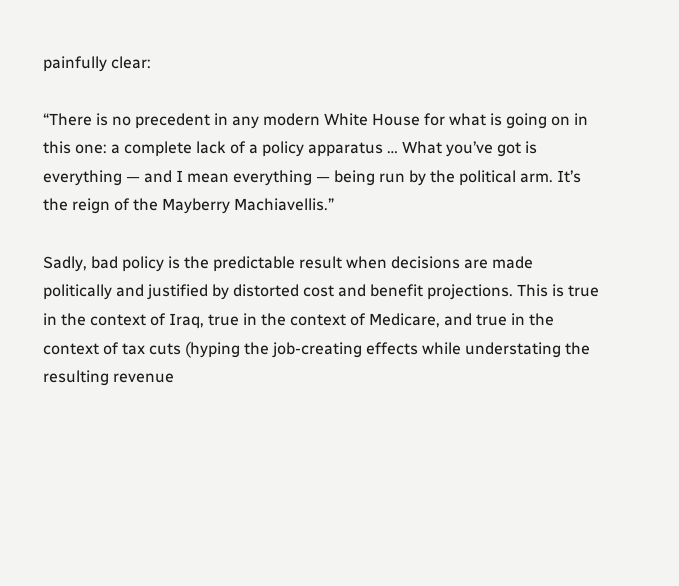painfully clear:

“There is no precedent in any modern White House for what is going on in this one: a complete lack of a policy apparatus … What you’ve got is everything — and I mean everything — being run by the political arm. It’s the reign of the Mayberry Machiavellis.”

Sadly, bad policy is the predictable result when decisions are made politically and justified by distorted cost and benefit projections. This is true in the context of Iraq, true in the context of Medicare, and true in the context of tax cuts (hyping the job-creating effects while understating the resulting revenue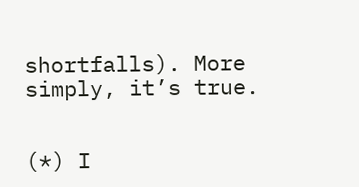shortfalls). More simply, it’s true.


(*) I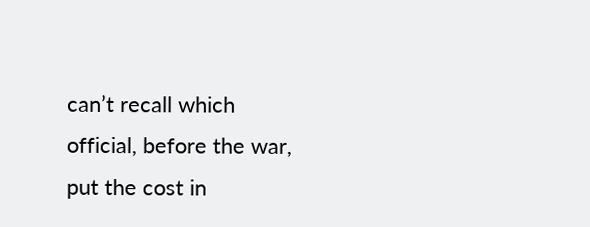can’t recall which official, before the war, put the cost in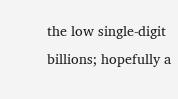the low single-digit billions; hopefully a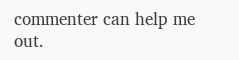commenter can help me out.